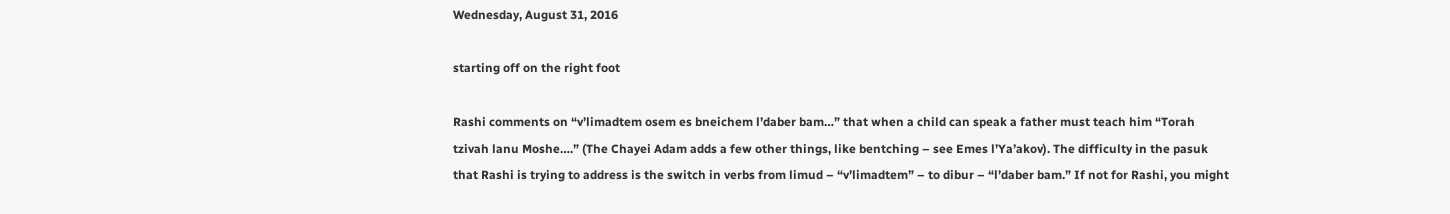Wednesday, August 31, 2016

starting off on the right foot

Rashi comments on “v’limadtem osem es bneichem l’daber bam…” that when a child can speak a father must teach him “Torah tzivah lanu Moshe….” (The Chayei Adam adds a few other things, like bentching – see Emes l’Ya’akov). The difficulty in the pasuk that Rashi is trying to address is the switch in verbs from limud – “v’limadtem” – to dibur – “l’daber bam.” If not for Rashi, you might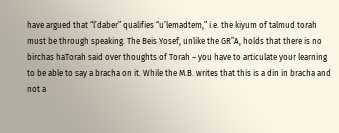have argued that “l’daber” qualifies “u’lemadtem,” i.e. the kiyum of talmud torah must be through speaking. The Beis Yosef, unlike the GR”A, holds that there is no birchas haTorah said over thoughts of Torah – you have to articulate your learning to be able to say a bracha on it. While the M.B. writes that this is a din in bracha and not a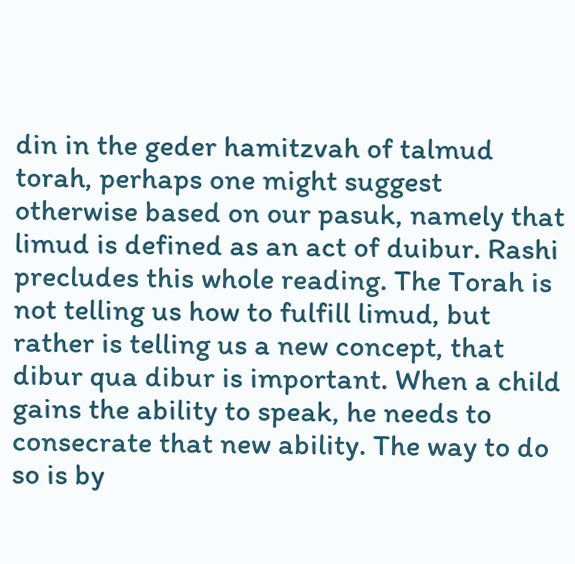din in the geder hamitzvah of talmud torah, perhaps one might suggest otherwise based on our pasuk, namely that limud is defined as an act of duibur. Rashi precludes this whole reading. The Torah is not telling us how to fulfill limud, but rather is telling us a new concept, that dibur qua dibur is important. When a child gains the ability to speak, he needs to consecrate that new ability. The way to do so is by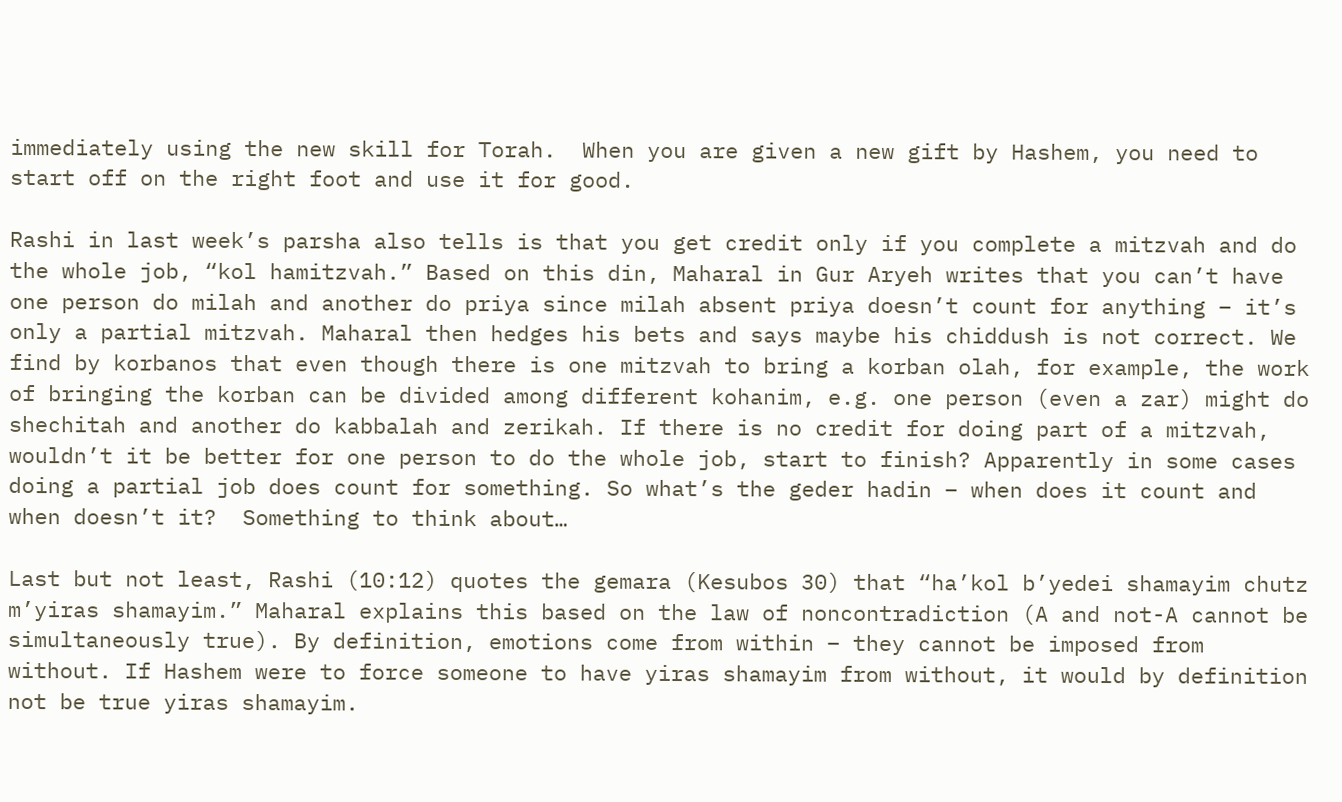immediately using the new skill for Torah.  When you are given a new gift by Hashem, you need to start off on the right foot and use it for good.

Rashi in last week’s parsha also tells is that you get credit only if you complete a mitzvah and do the whole job, “kol hamitzvah.” Based on this din, Maharal in Gur Aryeh writes that you can’t have one person do milah and another do priya since milah absent priya doesn’t count for anything – it’s only a partial mitzvah. Maharal then hedges his bets and says maybe his chiddush is not correct. We find by korbanos that even though there is one mitzvah to bring a korban olah, for example, the work of bringing the korban can be divided among different kohanim, e.g. one person (even a zar) might do shechitah and another do kabbalah and zerikah. If there is no credit for doing part of a mitzvah, wouldn’t it be better for one person to do the whole job, start to finish? Apparently in some cases doing a partial job does count for something. So what’s the geder hadin – when does it count and when doesn’t it?  Something to think about…

Last but not least, Rashi (10:12) quotes the gemara (Kesubos 30) that “ha’kol b’yedei shamayim chutz m’yiras shamayim.” Maharal explains this based on the law of noncontradiction (A and not-A cannot be simultaneously true). By definition, emotions come from within – they cannot be imposed from without. If Hashem were to force someone to have yiras shamayim from without, it would by definition not be true yiras shamayim.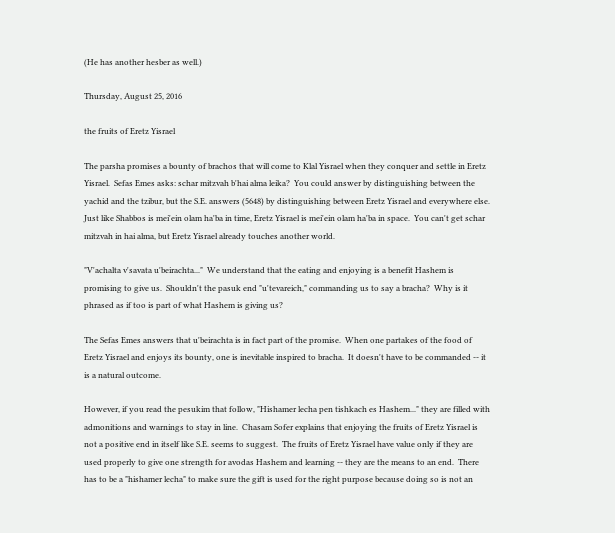(He has another hesber as well.)

Thursday, August 25, 2016

the fruits of Eretz Yisrael

The parsha promises a bounty of brachos that will come to Klal Yisrael when they conquer and settle in Eretz Yisrael.  Sefas Emes asks: schar mitzvah b'hai alma leika?  You could answer by distinguishing between the yachid and the tzibur, but the S.E. answers (5648) by distinguishing between Eretz Yisrael and everywhere else.  Just like Shabbos is mei'ein olam ha'ba in time, Eretz Yisrael is mei'ein olam ha'ba in space.  You can't get schar mitzvah in hai alma, but Eretz Yisrael already touches another world.

"V'achalta v'savata u'beirachta..."  We understand that the eating and enjoying is a benefit Hashem is promising to give us.  Shouldn't the pasuk end "u'tevareich," commanding us to say a bracha?  Why is it phrased as if too is part of what Hashem is giving us?

The Sefas Emes answers that u'beirachta is in fact part of the promise.  When one partakes of the food of Eretz Yisrael and enjoys its bounty, one is inevitable inspired to bracha.  It doesn't have to be commanded -- it is a natural outcome.

However, if you read the pesukim that follow, "Hishamer lecha pen tishkach es Hashem..." they are filled with admonitions and warnings to stay in line.  Chasam Sofer explains that enjoying the fruits of Eretz Yisrael is not a positive end in itself like S.E. seems to suggest.  The fruits of Eretz Yisrael have value only if they are used properly to give one strength for avodas Hashem and learning -- they are the means to an end.  There has to be a "hishamer lecha" to make sure the gift is used for the right purpose because doing so is not an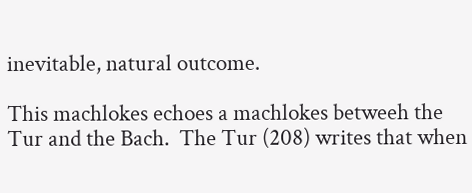inevitable, natural outcome.

This machlokes echoes a machlokes betweeh the Tur and the Bach.  The Tur (208) writes that when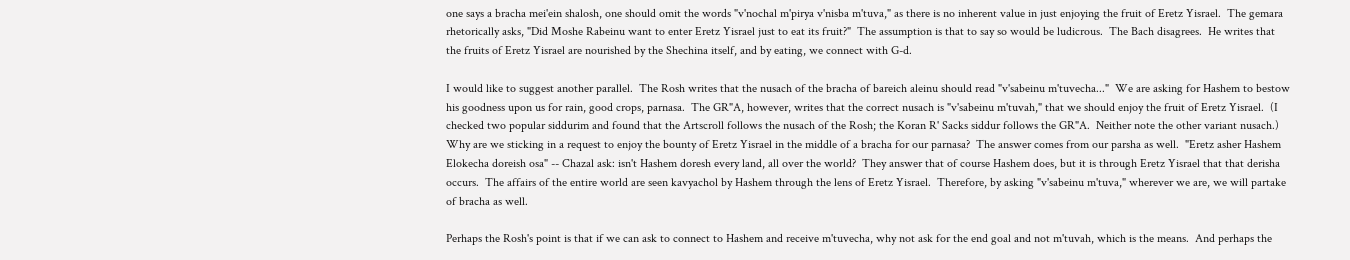one says a bracha mei'ein shalosh, one should omit the words "v'nochal m'pirya v'nisba m'tuva," as there is no inherent value in just enjoying the fruit of Eretz Yisrael.  The gemara rhetorically asks, "Did Moshe Rabeinu want to enter Eretz Yisrael just to eat its fruit?"  The assumption is that to say so would be ludicrous.  The Bach disagrees.  He writes that the fruits of Eretz Yisrael are nourished by the Shechina itself, and by eating, we connect with G-d.

I would like to suggest another parallel.  The Rosh writes that the nusach of the bracha of bareich aleinu should read "v'sabeinu m'tuvecha..."  We are asking for Hashem to bestow his goodness upon us for rain, good crops, parnasa.  The GR"A, however, writes that the correct nusach is "v'sabeinu m'tuvah," that we should enjoy the fruit of Eretz Yisrael.  (I checked two popular siddurim and found that the Artscroll follows the nusach of the Rosh; the Koran R' Sacks siddur follows the GR"A.  Neither note the other variant nusach.)  Why are we sticking in a request to enjoy the bounty of Eretz Yisrael in the middle of a bracha for our parnasa?  The answer comes from our parsha as well.  "Eretz asher Hashem Elokecha doreish osa" -- Chazal ask: isn't Hashem doresh every land, all over the world?  They answer that of course Hashem does, but it is through Eretz Yisrael that that derisha occurs.  The affairs of the entire world are seen kavyachol by Hashem through the lens of Eretz Yisrael.  Therefore, by asking "v'sabeinu m'tuva," wherever we are, we will partake of bracha as well.

Perhaps the Rosh's point is that if we can ask to connect to Hashem and receive m'tuvecha, why not ask for the end goal and not m'tuvah, which is the means.  And perhaps the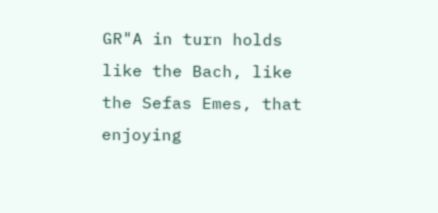GR"A in turn holds like the Bach, like the Sefas Emes, that enjoying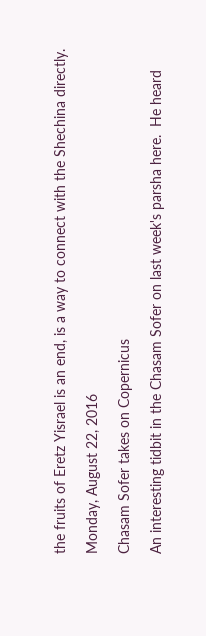the fruits of Eretz Yisrael is an end, is a way to connect with the Shechina directly.

Monday, August 22, 2016

Chasam Sofer takes on Copernicus

An interesting tidbit in the Chasam Sofer on last week's parsha here.  He heard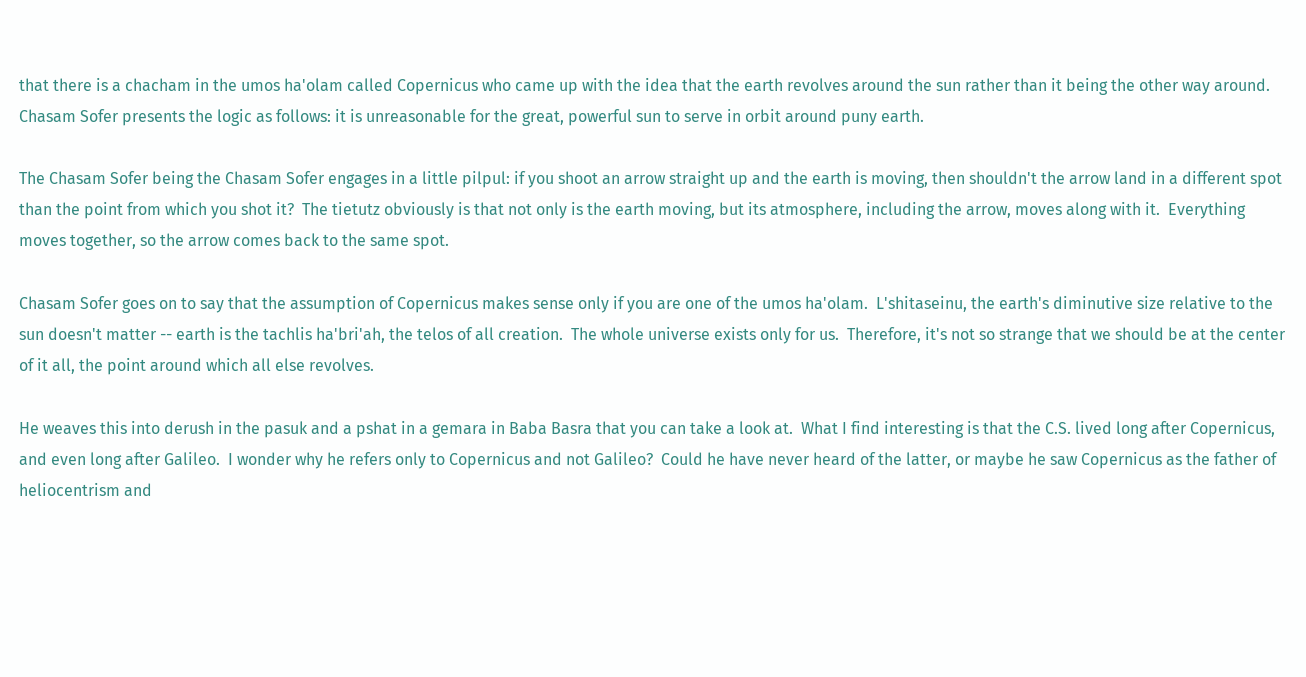that there is a chacham in the umos ha'olam called Copernicus who came up with the idea that the earth revolves around the sun rather than it being the other way around.  Chasam Sofer presents the logic as follows: it is unreasonable for the great, powerful sun to serve in orbit around puny earth.

The Chasam Sofer being the Chasam Sofer engages in a little pilpul: if you shoot an arrow straight up and the earth is moving, then shouldn't the arrow land in a different spot than the point from which you shot it?  The tietutz obviously is that not only is the earth moving, but its atmosphere, including the arrow, moves along with it.  Everything moves together, so the arrow comes back to the same spot.

Chasam Sofer goes on to say that the assumption of Copernicus makes sense only if you are one of the umos ha'olam.  L'shitaseinu, the earth's diminutive size relative to the sun doesn't matter -- earth is the tachlis ha'bri'ah, the telos of all creation.  The whole universe exists only for us.  Therefore, it's not so strange that we should be at the center of it all, the point around which all else revolves.

He weaves this into derush in the pasuk and a pshat in a gemara in Baba Basra that you can take a look at.  What I find interesting is that the C.S. lived long after Copernicus, and even long after Galileo.  I wonder why he refers only to Copernicus and not Galileo?  Could he have never heard of the latter, or maybe he saw Copernicus as the father of heliocentrism and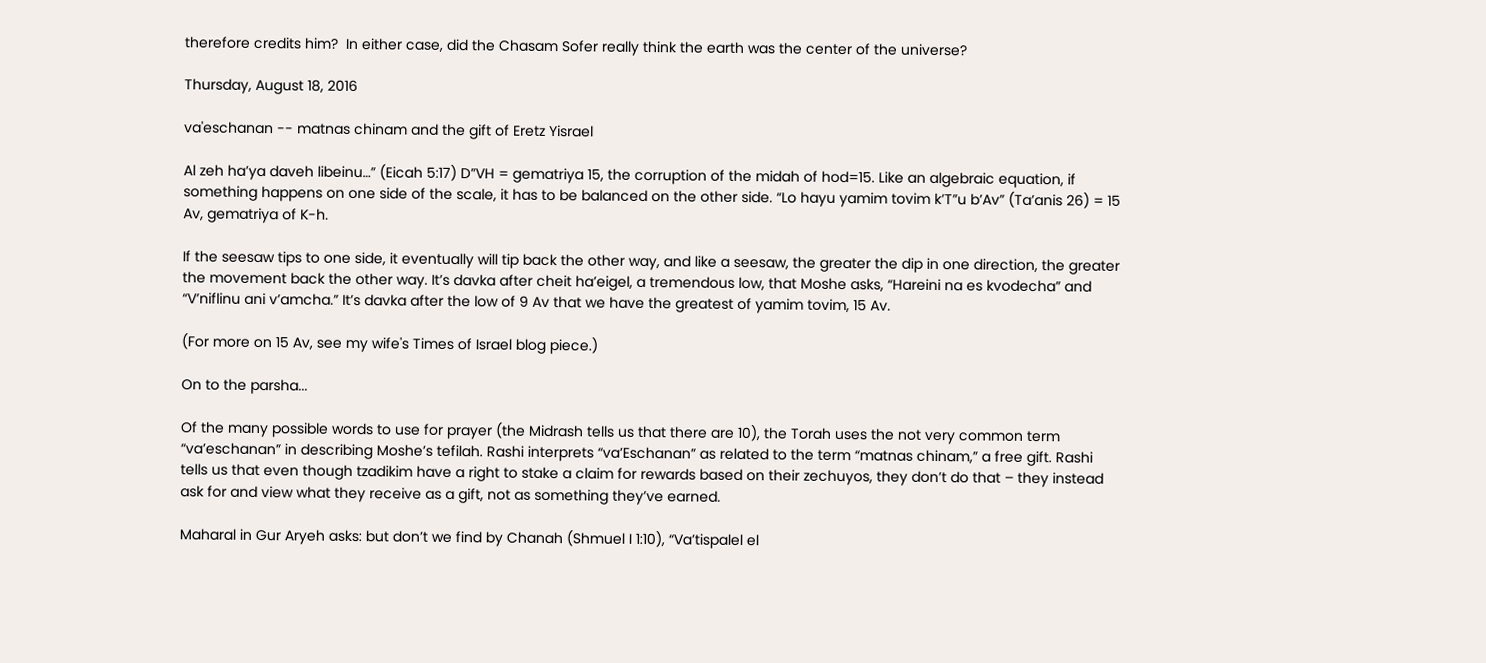therefore credits him?  In either case, did the Chasam Sofer really think the earth was the center of the universe?

Thursday, August 18, 2016

va'eschanan -- matnas chinam and the gift of Eretz Yisrael

Al zeh ha’ya daveh libeinu…” (Eicah 5:17) D”VH = gematriya 15, the corruption of the midah of hod=15. Like an algebraic equation, if something happens on one side of the scale, it has to be balanced on the other side. “Lo hayu yamim tovim k’T”u b’Av” (Ta’anis 26) = 15 Av, gematriya of K-h.

If the seesaw tips to one side, it eventually will tip back the other way, and like a seesaw, the greater the dip in one direction, the greater the movement back the other way. It’s davka after cheit ha’eigel, a tremendous low, that Moshe asks, “Hareini na es kvodecha” and “V’niflinu ani v’amcha.” It’s davka after the low of 9 Av that we have the greatest of yamim tovim, 15 Av.

(For more on 15 Av, see my wife's Times of Israel blog piece.)

On to the parsha...

Of the many possible words to use for prayer (the Midrash tells us that there are 10), the Torah uses the not very common term “va’eschanan” in describing Moshe’s tefilah. Rashi interprets “va’Eschanan” as related to the term “matnas chinam,” a free gift. Rashi tells us that even though tzadikim have a right to stake a claim for rewards based on their zechuyos, they don’t do that – they instead ask for and view what they receive as a gift, not as something they’ve earned.

Maharal in Gur Aryeh asks: but don’t we find by Chanah (Shmuel I 1:10), “Va’tispalel el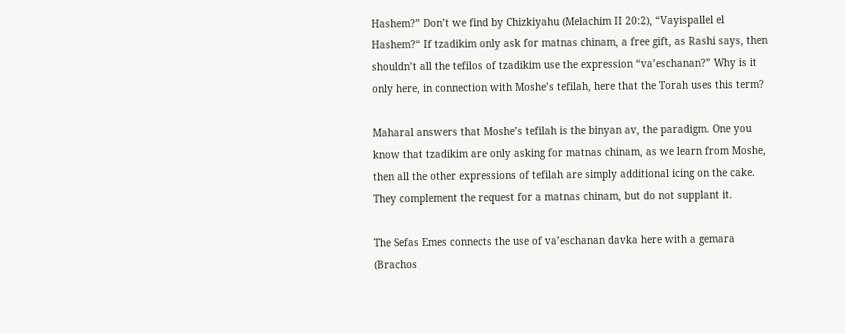Hashem?” Don’t we find by Chizkiyahu (Melachim II 20:2), “Vayispallel el Hashem?“ If tzadikim only ask for matnas chinam, a free gift, as Rashi says, then shouldn’t all the tefilos of tzadikim use the expression “va’eschanan?” Why is it only here, in connection with Moshe’s tefilah, here that the Torah uses this term?

Maharal answers that Moshe’s tefilah is the binyan av, the paradigm. One you know that tzadikim are only asking for matnas chinam, as we learn from Moshe, then all the other expressions of tefilah are simply additional icing on the cake. They complement the request for a matnas chinam, but do not supplant it.

The Sefas Emes connects the use of va’eschanan davka here with a gemara (Brachos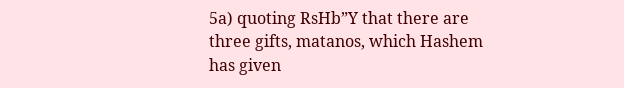5a) quoting RsHb”Y that there are three gifts, matanos, which Hashem has given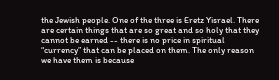the Jewish people. One of the three is Eretz Yisrael. There are certain things that are so great and so holy that they cannot be earned -- there is no price in spiritual “currency” that can be placed on them. The only reason we have them is because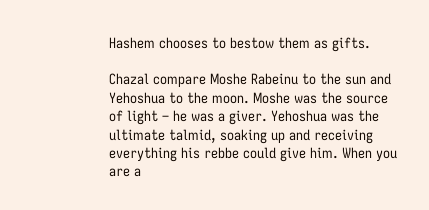Hashem chooses to bestow them as gifts.

Chazal compare Moshe Rabeinu to the sun and Yehoshua to the moon. Moshe was the source of light – he was a giver. Yehoshua was the ultimate talmid, soaking up and receiving everything his rebbe could give him. When you are a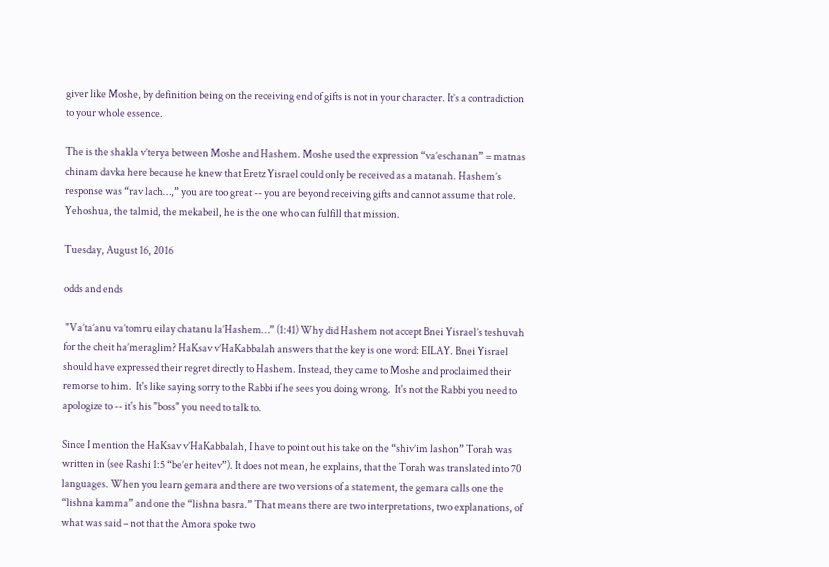giver like Moshe, by definition being on the receiving end of gifts is not in your character. It’s a contradiction to your whole essence.

The is the shakla v’terya between Moshe and Hashem. Moshe used the expression “va’eschanan” = matnas chinam davka here because he knew that Eretz Yisrael could only be received as a matanah. Hashem’s response was “rav lach…,” you are too great -- you are beyond receiving gifts and cannot assume that role. Yehoshua, the talmid, the mekabeil, he is the one who can fulfill that mission.

Tuesday, August 16, 2016

odds and ends

 "Va’ta’anu va’tomru eilay chatanu la’Hashem…” (1:41) Why did Hashem not accept Bnei Yisrael’s teshuvah for the cheit ha’meraglim? HaKsav v’HaKabbalah answers that the key is one word: EILAY. Bnei Yisrael should have expressed their regret directly to Hashem. Instead, they came to Moshe and proclaimed their remorse to him.  It's like saying sorry to the Rabbi if he sees you doing wrong.  It's not the Rabbi you need to apologize to -- it's his "boss" you need to talk to.

Since I mention the HaKsav v’HaKabbalah, I have to point out his take on the “shiv’im lashon” Torah was written in (see Rashi 1:5 “be’er heitev”). It does not mean, he explains, that the Torah was translated into 70 languages. When you learn gemara and there are two versions of a statement, the gemara calls one the “lishna kamma” and one the “lishna basra.” That means there are two interpretations, two explanations, of what was said – not that the Amora spoke two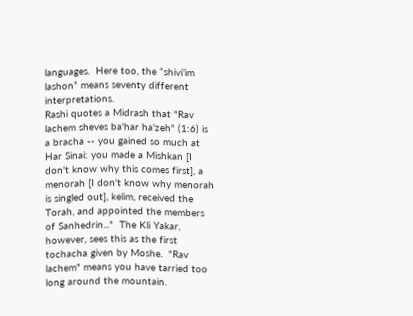languages.  Here too, the “shivi’im lashon” means seventy different interpretations.
Rashi quotes a Midrash that "Rav lachem sheves ba'har ha'zeh" (1:6) is a bracha -- you gained so much at Har Sinai: you made a Mishkan [I don't know why this comes first], a menorah [I don't know why menorah is singled out], kelim, received the Torah, and appointed the members of Sanhedrin..."  The Kli Yakar, however, sees this as the first tochacha given by Moshe.  "Rav lachem" means you have tarried too long around the mountain.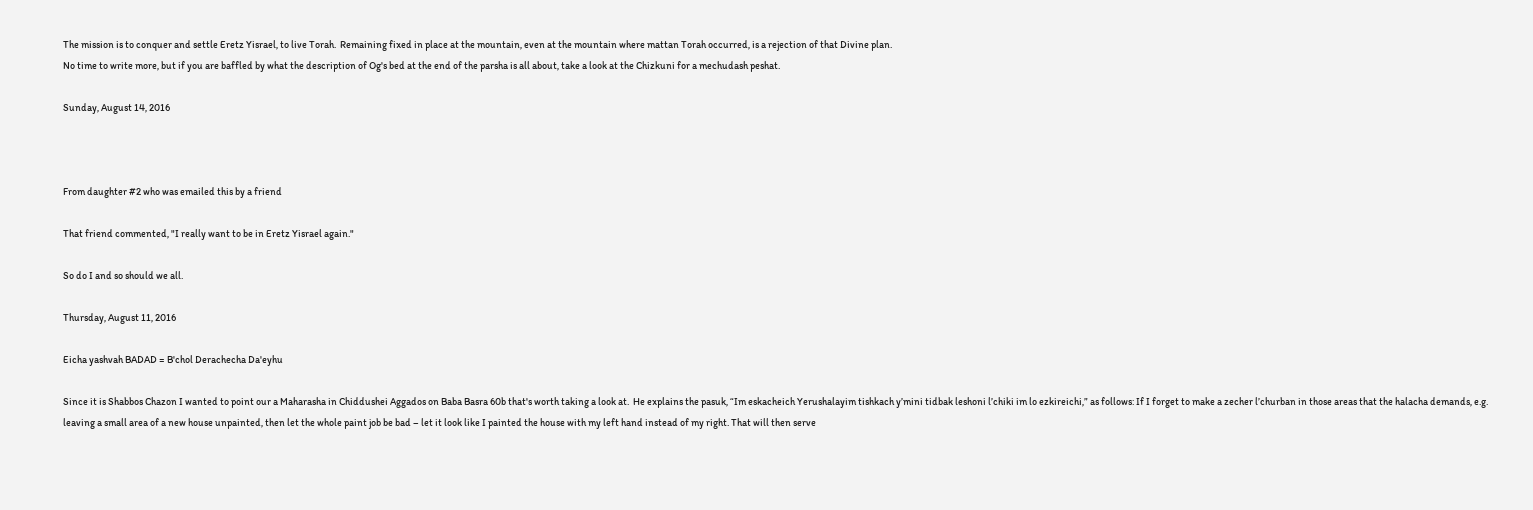The mission is to conquer and settle Eretz Yisrael, to live Torah.  Remaining fixed in place at the mountain, even at the mountain where mattan Torah occurred, is a rejection of that Divine plan.
No time to write more, but if you are baffled by what the description of Og's bed at the end of the parsha is all about, take a look at the Chizkuni for a mechudash peshat.

Sunday, August 14, 2016



From daughter #2 who was emailed this by a friend

That friend commented, "I really want to be in Eretz Yisrael again."

So do I and so should we all.

Thursday, August 11, 2016

Eicha yashvah BADAD = B'chol Derachecha Da'eyhu

Since it is Shabbos Chazon I wanted to point our a Maharasha in Chiddushei Aggados on Baba Basra 60b that's worth taking a look at.  He explains the pasuk, “Im eskacheich Yerushalayim tishkach y’mini tidbak leshoni l’chiki im lo ezkireichi,” as follows: If I forget to make a zecher l’churban in those areas that the halacha demands, e.g. leaving a small area of a new house unpainted, then let the whole paint job be bad – let it look like I painted the house with my left hand instead of my right. That will then serve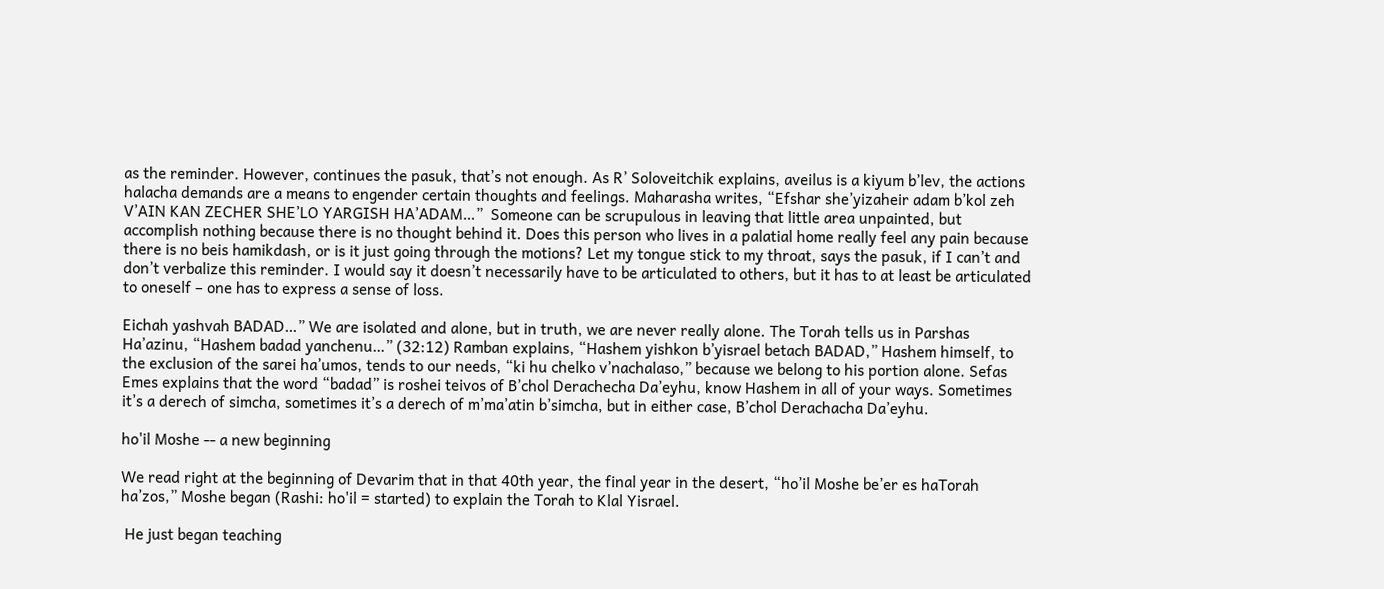as the reminder. However, continues the pasuk, that’s not enough. As R’ Soloveitchik explains, aveilus is a kiyum b’lev, the actions halacha demands are a means to engender certain thoughts and feelings. Maharasha writes, “Efshar she’yizaheir adam b’kol zeh V’AIN KAN ZECHER SHE’LO YARGISH HA’ADAM…”  Someone can be scrupulous in leaving that little area unpainted, but accomplish nothing because there is no thought behind it. Does this person who lives in a palatial home really feel any pain because there is no beis hamikdash, or is it just going through the motions? Let my tongue stick to my throat, says the pasuk, if I can’t and don’t verbalize this reminder. I would say it doesn’t necessarily have to be articulated to others, but it has to at least be articulated to oneself – one has to express a sense of loss.

Eichah yashvah BADAD…” We are isolated and alone, but in truth, we are never really alone. The Torah tells us in Parshas Ha’azinu, “Hashem badad yanchenu…” (32:12) Ramban explains, “Hashem yishkon b’yisrael betach BADAD,” Hashem himself, to the exclusion of the sarei ha’umos, tends to our needs, “ki hu chelko v’nachalaso,” because we belong to his portion alone. Sefas Emes explains that the word “badad” is roshei teivos of B’chol Derachecha Da’eyhu, know Hashem in all of your ways. Sometimes it’s a derech of simcha, sometimes it’s a derech of m’ma’atin b’simcha, but in either case, B’chol Derachacha Da’eyhu.

ho'il Moshe -- a new beginning

We read right at the beginning of Devarim that in that 40th year, the final year in the desert, “ho’il Moshe be’er es haTorah ha’zos,” Moshe began (Rashi: ho'il = started) to explain the Torah to Klal Yisrael.

 He just began teaching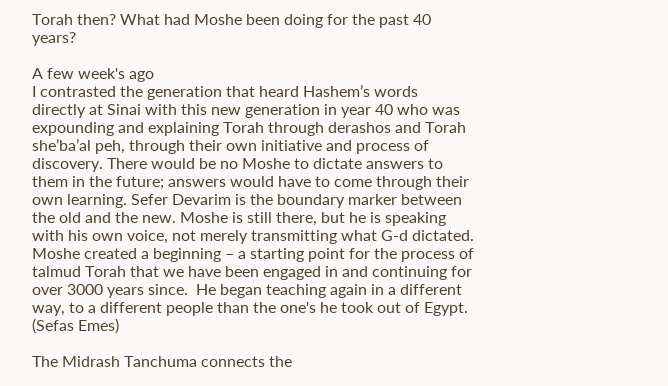Torah then? What had Moshe been doing for the past 40 years?

A few week's ago
I contrasted the generation that heard Hashem’s words directly at Sinai with this new generation in year 40 who was expounding and explaining Torah through derashos and Torah she’ba’al peh, through their own initiative and process of discovery. There would be no Moshe to dictate answers to them in the future; answers would have to come through their own learning. Sefer Devarim is the boundary marker between the old and the new. Moshe is still there, but he is speaking with his own voice, not merely transmitting what G-d dictated. Moshe created a beginning – a starting point for the process of talmud Torah that we have been engaged in and continuing for over 3000 years since.  He began teaching again in a different way, to a different people than the one's he took out of Egypt.  (Sefas Emes)

The Midrash Tanchuma connects the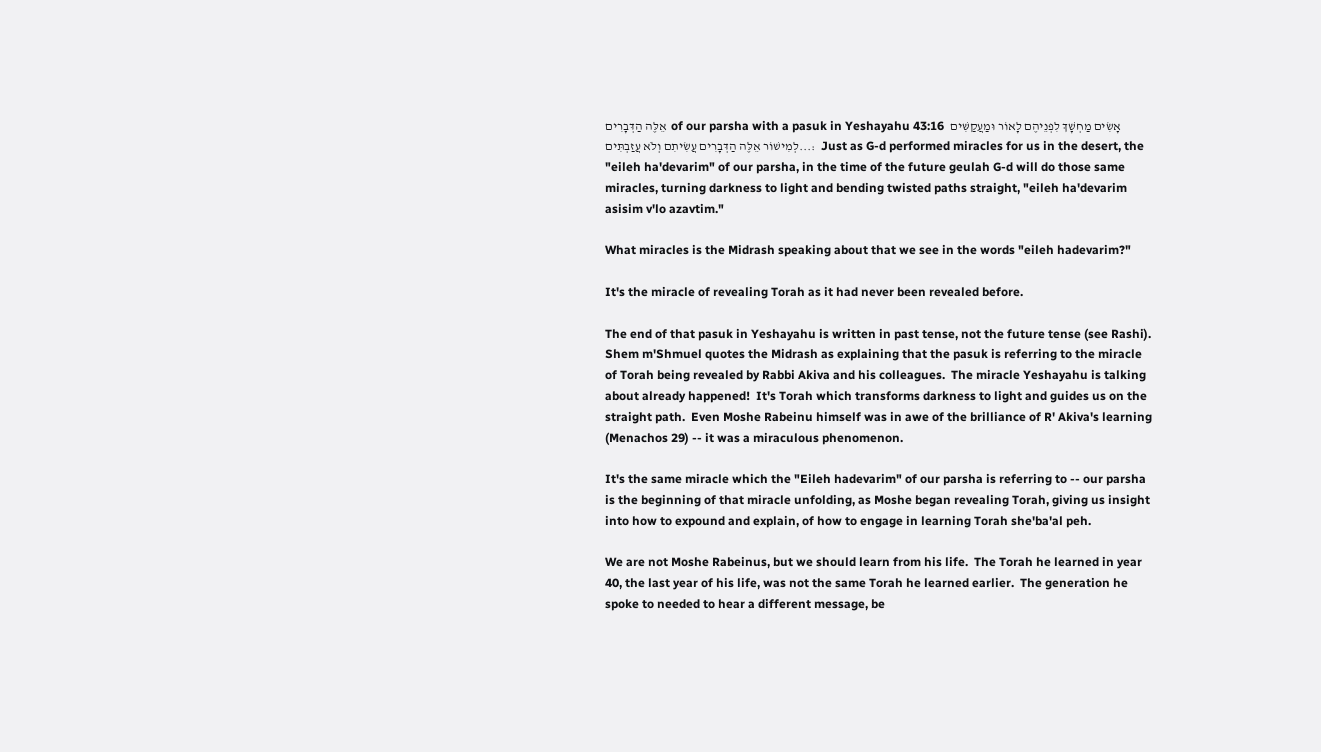אֵלֶּה הַדְּבָרִים  of our parsha with a pasuk in Yeshayahu 43:16  אָשִׂים מַחְשָׁךְ לִפְנֵיהֶם לָאוֹר וּמַעֲקַשִּׁים לְמִישׁוֹר אֵלֶּה הַדְּבָרִים עֲשִׂיתִם וְלֹא עֲזַבְתִּים...:  Just as G-d performed miracles for us in the desert, the "eileh ha'devarim" of our parsha, in the time of the future geulah G-d will do those same miracles, turning darkness to light and bending twisted paths straight, "eileh ha'devarim asisim v'lo azavtim."

What miracles is the Midrash speaking about that we see in the words "eileh hadevarim?"

It's the miracle of revealing Torah as it had never been revealed before.

The end of that pasuk in Yeshayahu is written in past tense, not the future tense (see Rashi).  Shem m'Shmuel quotes the Midrash as explaining that the pasuk is referring to the miracle of Torah being revealed by Rabbi Akiva and his colleagues.  The miracle Yeshayahu is talking about already happened!  It's Torah which transforms darkness to light and guides us on the straight path.  Even Moshe Rabeinu himself was in awe of the brilliance of R' Akiva's learning (Menachos 29) -- it was a miraculous phenomenon.

It's the same miracle which the "Eileh hadevarim" of our parsha is referring to -- our parsha is the beginning of that miracle unfolding, as Moshe began revealing Torah, giving us insight into how to expound and explain, of how to engage in learning Torah she'ba'al peh.

We are not Moshe Rabeinus, but we should learn from his life.  The Torah he learned in year 40, the last year of his life, was not the same Torah he learned earlier.  The generation he spoke to needed to hear a different message, be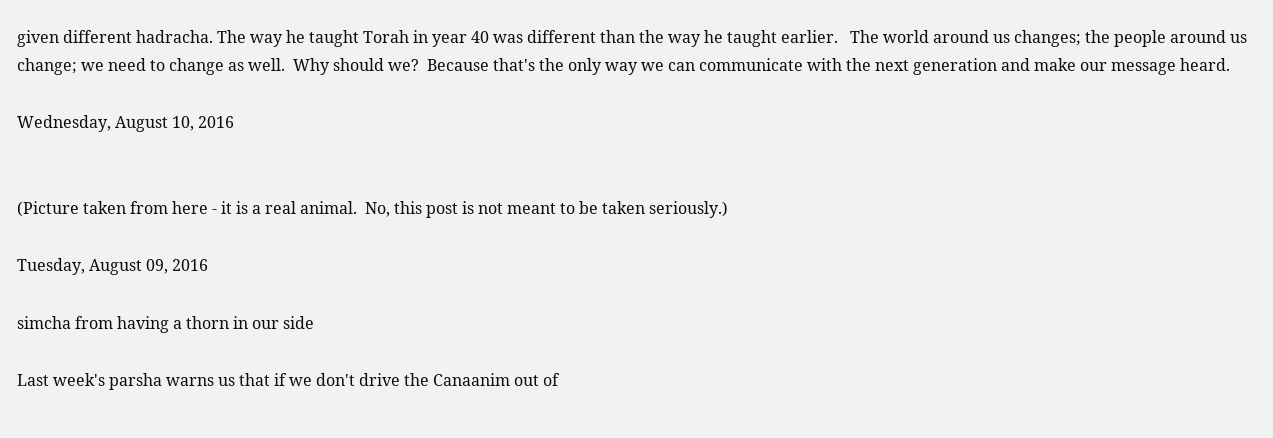given different hadracha. The way he taught Torah in year 40 was different than the way he taught earlier.   The world around us changes; the people around us change; we need to change as well.  Why should we?  Because that's the only way we can communicate with the next generation and make our message heard.

Wednesday, August 10, 2016


(Picture taken from here - it is a real animal.  No, this post is not meant to be taken seriously.)

Tuesday, August 09, 2016

simcha from having a thorn in our side

Last week's parsha warns us that if we don't drive the Canaanim out of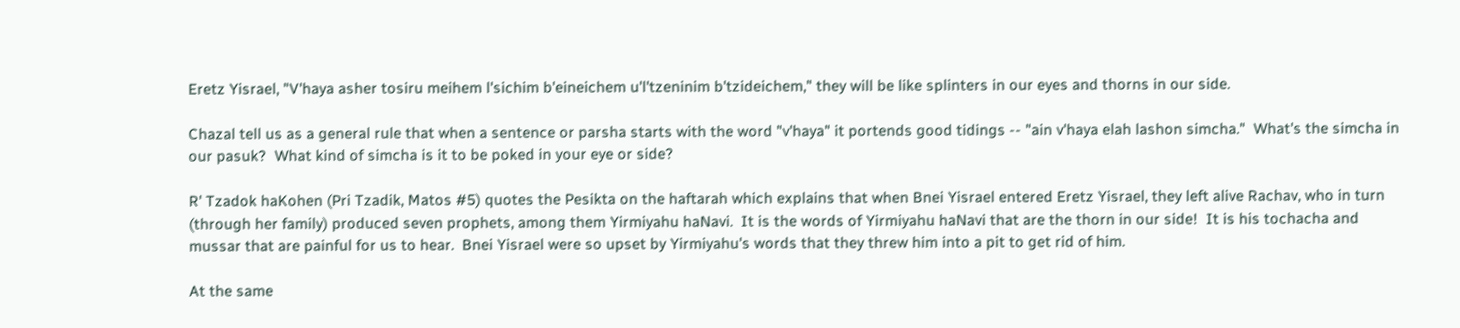Eretz Yisrael, "V'haya asher tosiru meihem l'sichim b'eineichem u'l'tzeninim b'tzideichem," they will be like splinters in our eyes and thorns in our side.

Chazal tell us as a general rule that when a sentence or parsha starts with the word "v'haya" it portends good tidings -- "ain v'haya elah lashon simcha."  What's the simcha in our pasuk?  What kind of simcha is it to be poked in your eye or side?

R' Tzadok haKohen (Pri Tzadik, Matos #5) quotes the Pesikta on the haftarah which explains that when Bnei Yisrael entered Eretz Yisrael, they left alive Rachav, who in turn (through her family) produced seven prophets, among them Yirmiyahu haNavi.  It is the words of Yirmiyahu haNavi that are the thorn in our side!  It is his tochacha and mussar that are painful for us to hear.  Bnei Yisrael were so upset by Yirmiyahu's words that they threw him into a pit to get rid of him.

At the same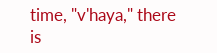time, "v'haya," there is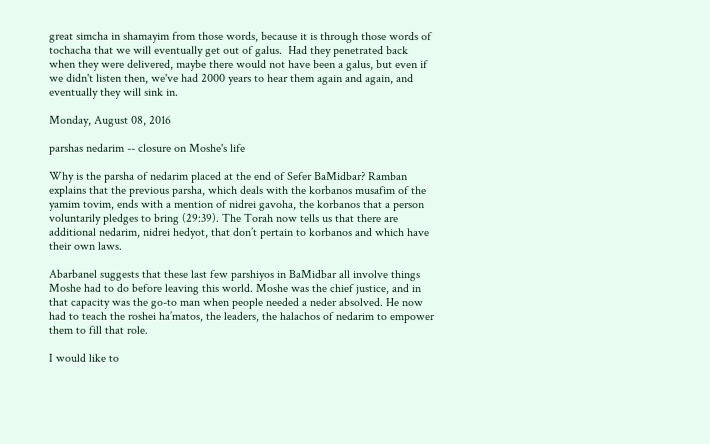great simcha in shamayim from those words, because it is through those words of tochacha that we will eventually get out of galus.  Had they penetrated back when they were delivered, maybe there would not have been a galus, but even if we didn't listen then, we've had 2000 years to hear them again and again, and eventually they will sink in.

Monday, August 08, 2016

parshas nedarim -- closure on Moshe's life

Why is the parsha of nedarim placed at the end of Sefer BaMidbar? Ramban explains that the previous parsha, which deals with the korbanos musafim of the yamim tovim, ends with a mention of nidrei gavoha, the korbanos that a person voluntarily pledges to bring (29:39). The Torah now tells us that there are additional nedarim, nidrei hedyot, that don’t pertain to korbanos and which have their own laws.

Abarbanel suggests that these last few parshiyos in BaMidbar all involve things Moshe had to do before leaving this world. Moshe was the chief justice, and in that capacity was the go-to man when people needed a neder absolved. He now had to teach the roshei ha’matos, the leaders, the halachos of nedarim to empower them to fill that role.

I would like to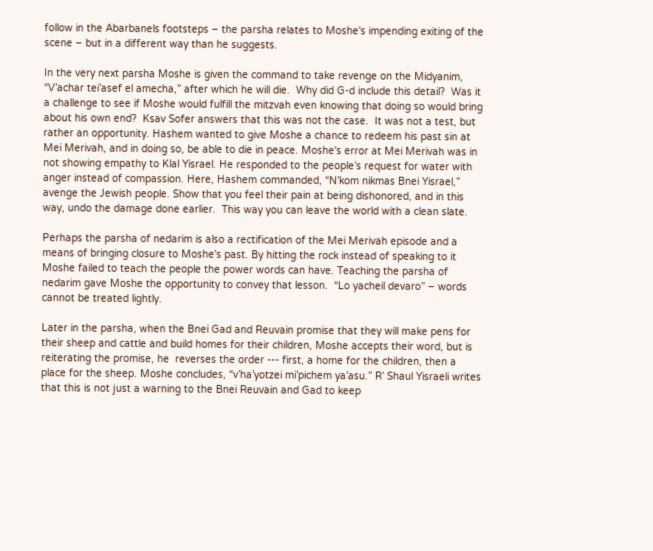follow in the Abarbanels footsteps – the parsha relates to Moshe's impending exiting of the scene – but in a different way than he suggests.

In the very next parsha Moshe is given the command to take revenge on the Midyanim, “V’achar tei’asef el amecha,” after which he will die.  Why did G-d include this detail?  Was it a challenge to see if Moshe would fulfill the mitzvah even knowing that doing so would bring about his own end?  Ksav Sofer answers that this was not the case.  It was not a test, but rather an opportunity. Hashem wanted to give Moshe a chance to redeem his past sin at Mei Merivah, and in doing so, be able to die in peace. Moshe's error at Mei Merivah was in not showing empathy to Klal Yisrael. He responded to the people’s request for water with anger instead of compassion. Here, Hashem commanded, “N’kom nikmas Bnei Yisrael,” avenge the Jewish people. Show that you feel their pain at being dishonored, and in this way, undo the damage done earlier.  This way you can leave the world with a clean slate.

Perhaps the parsha of nedarim is also a rectification of the Mei Merivah episode and a means of bringing closure to Moshe's past. By hitting the rock instead of speaking to it Moshe failed to teach the people the power words can have. Teaching the parsha of nedarim gave Moshe the opportunity to convey that lesson.  “Lo yacheil devaro” – words cannot be treated lightly.

Later in the parsha, when the Bnei Gad and Reuvain promise that they will make pens for their sheep and cattle and build homes for their children, Moshe accepts their word, but is reiterating the promise, he  reverses the order --- first, a home for the children, then a place for the sheep. Moshe concludes, “v’ha’yotzei mi’pichem ya’asu.” R’ Shaul Yisraeli writes that this is not just a warning to the Bnei Reuvain and Gad to keep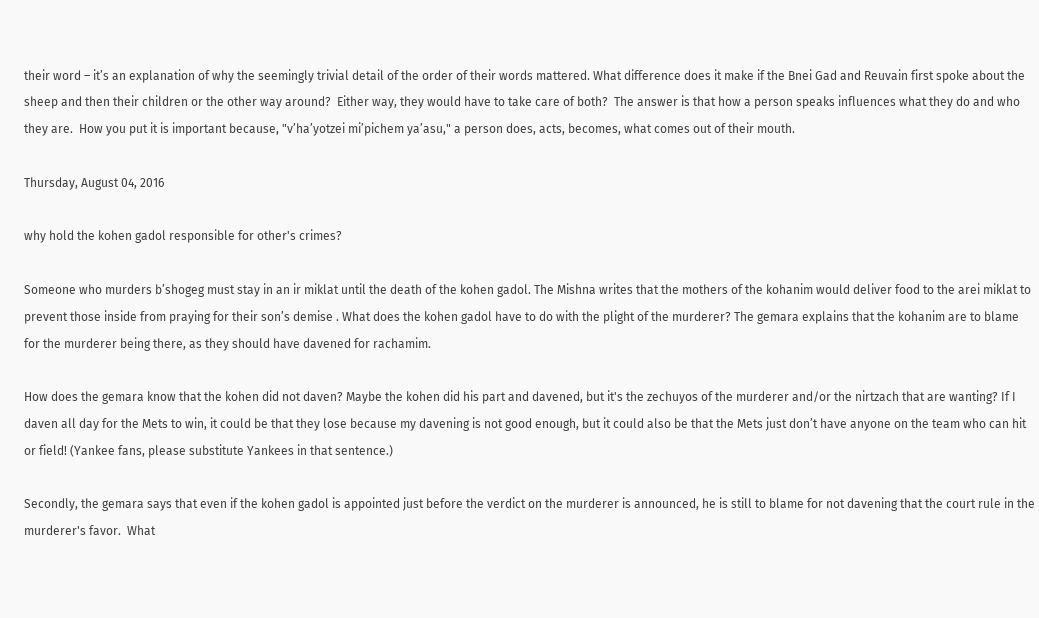their word – it’s an explanation of why the seemingly trivial detail of the order of their words mattered. What difference does it make if the Bnei Gad and Reuvain first spoke about the sheep and then their children or the other way around?  Either way, they would have to take care of both?  The answer is that how a person speaks influences what they do and who they are.  How you put it is important because, "v’ha’yotzei mi’pichem ya’asu," a person does, acts, becomes, what comes out of their mouth.

Thursday, August 04, 2016

why hold the kohen gadol responsible for other's crimes?

Someone who murders b’shogeg must stay in an ir miklat until the death of the kohen gadol. The Mishna writes that the mothers of the kohanim would deliver food to the arei miklat to prevent those inside from praying for their son’s demise . What does the kohen gadol have to do with the plight of the murderer? The gemara explains that the kohanim are to blame for the murderer being there, as they should have davened for rachamim.

How does the gemara know that the kohen did not daven? Maybe the kohen did his part and davened, but it's the zechuyos of the murderer and/or the nirtzach that are wanting? If I daven all day for the Mets to win, it could be that they lose because my davening is not good enough, but it could also be that the Mets just don’t have anyone on the team who can hit or field! (Yankee fans, please substitute Yankees in that sentence.)

Secondly, the gemara says that even if the kohen gadol is appointed just before the verdict on the murderer is announced, he is still to blame for not davening that the court rule in the murderer's favor.  What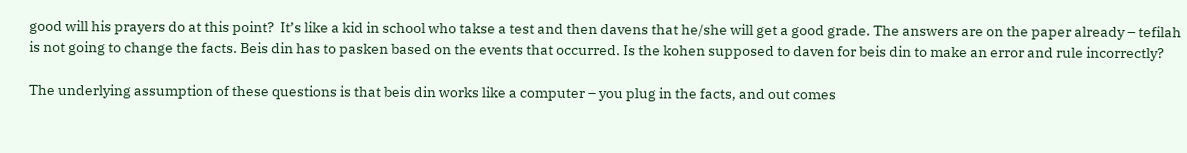good will his prayers do at this point?  It’s like a kid in school who takse a test and then davens that he/she will get a good grade. The answers are on the paper already – tefilah is not going to change the facts. Beis din has to pasken based on the events that occurred. Is the kohen supposed to daven for beis din to make an error and rule incorrectly?

The underlying assumption of these questions is that beis din works like a computer – you plug in the facts, and out comes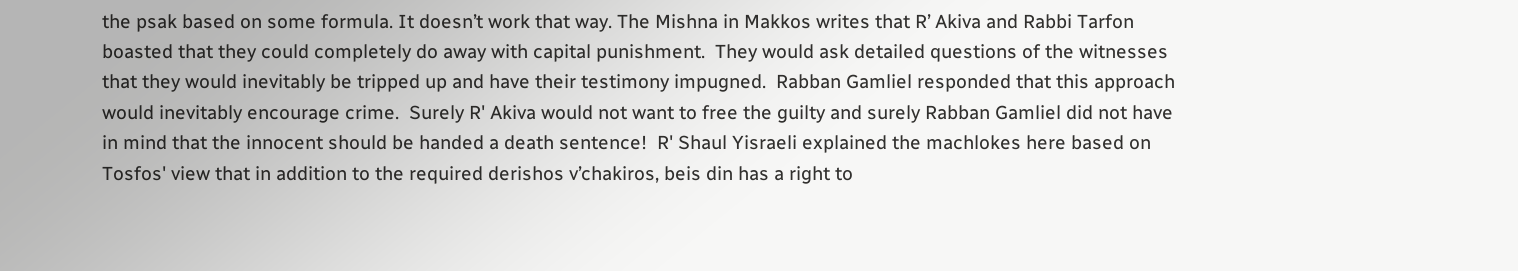the psak based on some formula. It doesn’t work that way. The Mishna in Makkos writes that R’ Akiva and Rabbi Tarfon boasted that they could completely do away with capital punishment.  They would ask detailed questions of the witnesses that they would inevitably be tripped up and have their testimony impugned.  Rabban Gamliel responded that this approach would inevitably encourage crime.  Surely R' Akiva would not want to free the guilty and surely Rabban Gamliel did not have in mind that the innocent should be handed a death sentence!  R' Shaul Yisraeli explained the machlokes here based on Tosfos' view that in addition to the required derishos v’chakiros, beis din has a right to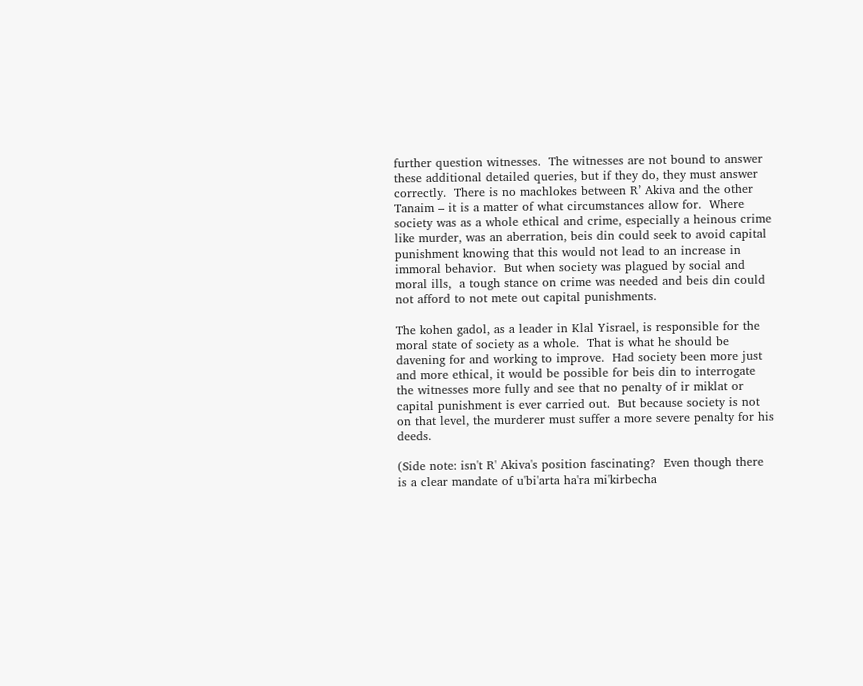further question witnesses.  The witnesses are not bound to answer these additional detailed queries, but if they do, they must answer correctly.  There is no machlokes between R’ Akiva and the other Tanaim – it is a matter of what circumstances allow for.  Where society was as a whole ethical and crime, especially a heinous crime like murder, was an aberration, beis din could seek to avoid capital punishment knowing that this would not lead to an increase in immoral behavior.  But when society was plagued by social and moral ills,  a tough stance on crime was needed and beis din could not afford to not mete out capital punishments.

The kohen gadol, as a leader in Klal Yisrael, is responsible for the moral state of society as a whole.  That is what he should be davening for and working to improve.  Had society been more just and more ethical, it would be possible for beis din to interrogate the witnesses more fully and see that no penalty of ir miklat or capital punishment is ever carried out.  But because society is not on that level, the murderer must suffer a more severe penalty for his deeds.

(Side note: isn't R' Akiva's position fascinating?  Even though there is a clear mandate of u'bi'arta ha'ra mi'kirbecha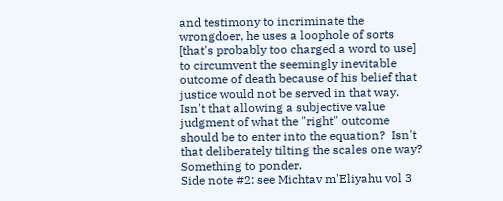and testimony to incriminate the wrongdoer, he uses a loophole of sorts [that's probably too charged a word to use] to circumvent the seemingly inevitable outcome of death because of his belief that justice would not be served in that way.  Isn't that allowing a subjective value judgment of what the "right" outcome should be to enter into the equation?  Isn't that deliberately tilting the scales one way?  Something to ponder.
Side note #2: see Michtav m'Eliyahu vol 3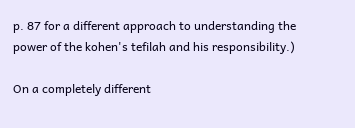p. 87 for a different approach to understanding the power of the kohen's tefilah and his responsibility.)

On a completely different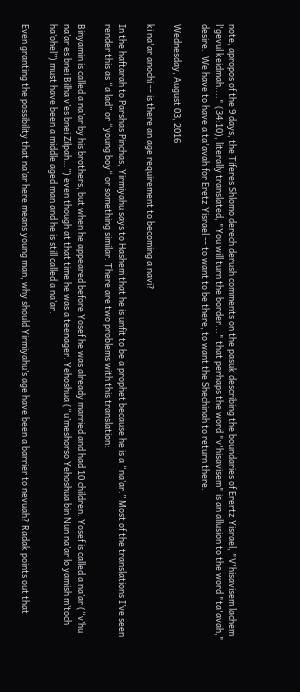note, apropos of the 9 days, the Tiferes Shlomo derech derush comments on the pasuk describing the boundaries of Erertz Yisrael, "V'hisavisem lachem l'gevul keidmah...." (34:10), literally translated, "You will turn the border..." that perhaps the word "v'hisavisem" is an allusion to the word "ta'avah," desire.  We have to have a ta'avah for Eretz Yisrael -- to want to be there, to want the Shechinah to return there.

Wednesday, August 03, 2016

ki na'ar anochi -- is there an age requirement to becoming a navi?

In the haftarah to Parshas Pinchas, Yirmiyahu says to Hashem that he is unfit to be a prophet because he is a “na’ar.” Most of the translations I’ve seen render this as “a lad” or “young boy“ or something similar. There are two problems with this translation:

Binyamin is called a na’ar by his brothers, but when he appeared before Yosef he was already married and had 10 children. Yosef is called a na’ar (“v’hu na’ar es bnei Bilha v’es bnei Zilpah…”) even though at that time he was a teenager. Yehoshua (“u’meshorso Yehoshua bin Nun na’ar lo yamish m’toch ha’ohel”) must have been a middle aged man and he is still called a na’ar.

Even granting the possibility that na’ar here means young man, why should Yirmiyahu’s age have been a barrier to nevuah? Radak points out that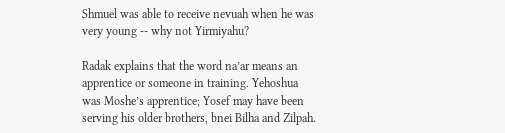Shmuel was able to receive nevuah when he was very young -- why not Yirmiyahu?

Radak explains that the word na’ar means an apprentice or someone in training. Yehoshua was Moshe’s apprentice; Yosef may have been serving his older brothers, bnei Bilha and Zilpah.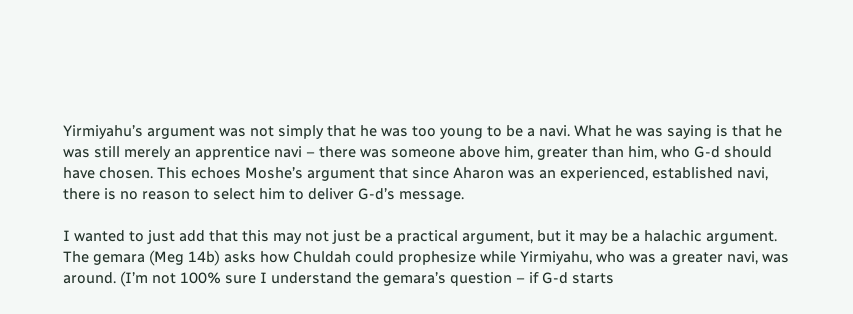Yirmiyahu’s argument was not simply that he was too young to be a navi. What he was saying is that he was still merely an apprentice navi – there was someone above him, greater than him, who G-d should have chosen. This echoes Moshe’s argument that since Aharon was an experienced, established navi, there is no reason to select him to deliver G-d’s message.

I wanted to just add that this may not just be a practical argument, but it may be a halachic argument. The gemara (Meg 14b) asks how Chuldah could prophesize while Yirmiyahu, who was a greater navi, was around. (I’m not 100% sure I understand the gemara’s question – if G-d starts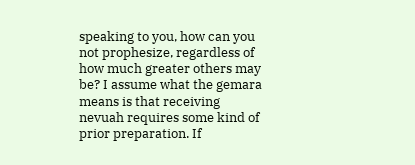speaking to you, how can you not prophesize, regardless of how much greater others may be? I assume what the gemara means is that receiving nevuah requires some kind of prior preparation. If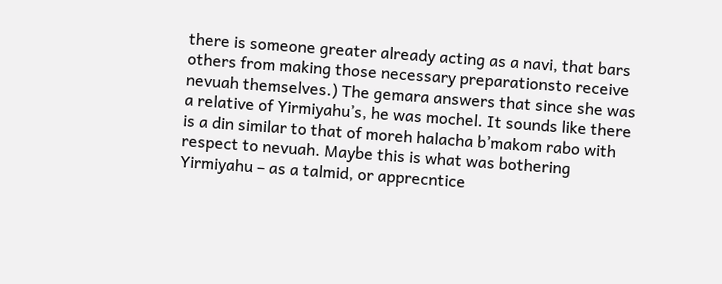there is someone greater already acting as a navi, that bars others from making those necessary preparationsto receive nevuah themselves.) The gemara answers that since she was a relative of Yirmiyahu’s, he was mochel. It sounds like there is a din similar to that of moreh halacha b’makom rabo with respect to nevuah. Maybe this is what was bothering Yirmiyahu – as a talmid, or apprecntice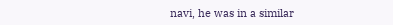navi, he was in a similar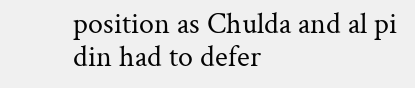position as Chulda and al pi din had to defer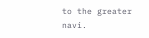to the greater navi.